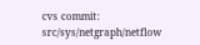cvs commit: src/sys/netgraph/netflow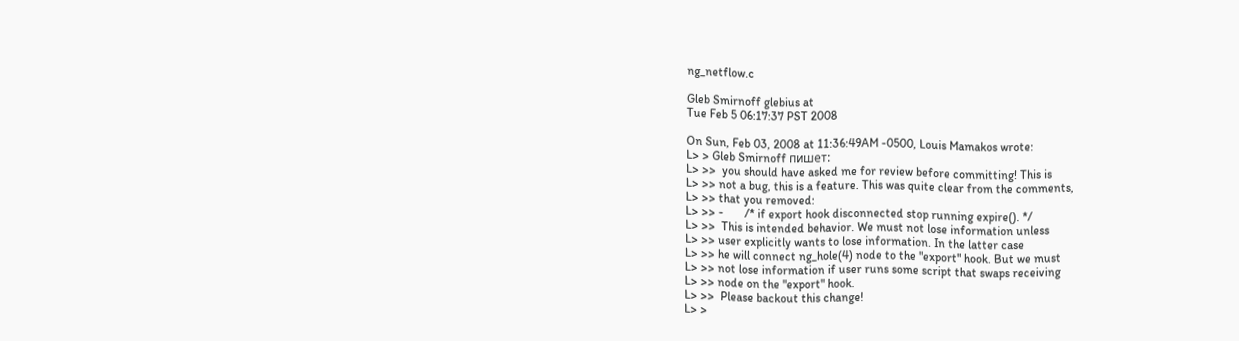ng_netflow.c

Gleb Smirnoff glebius at
Tue Feb 5 06:17:37 PST 2008

On Sun, Feb 03, 2008 at 11:36:49AM -0500, Louis Mamakos wrote:
L> > Gleb Smirnoff пишет:
L> >>  you should have asked me for review before committing! This is
L> >> not a bug, this is a feature. This was quite clear from the comments,
L> >> that you removed:
L> >> -       /* if export hook disconnected stop running expire(). */
L> >>  This is intended behavior. We must not lose information unless
L> >> user explicitly wants to lose information. In the latter case
L> >> he will connect ng_hole(4) node to the "export" hook. But we must
L> >> not lose information if user runs some script that swaps receiving
L> >> node on the "export" hook.
L> >>  Please backout this change!
L> >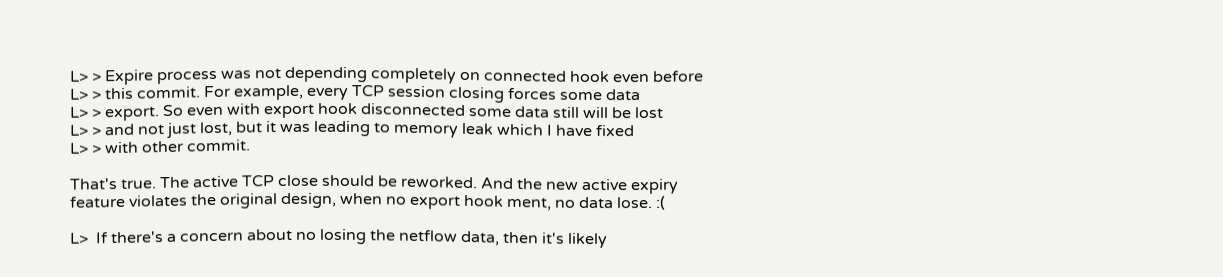L> > Expire process was not depending completely on connected hook even before
L> > this commit. For example, every TCP session closing forces some data
L> > export. So even with export hook disconnected some data still will be lost
L> > and not just lost, but it was leading to memory leak which I have fixed
L> > with other commit.

That's true. The active TCP close should be reworked. And the new active expiry
feature violates the original design, when no export hook ment, no data lose. :(

L>  If there's a concern about no losing the netflow data, then it's likely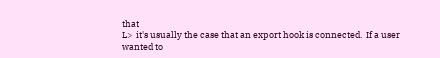that
L>  it's usually the case that an export hook is connected.  If a user wanted to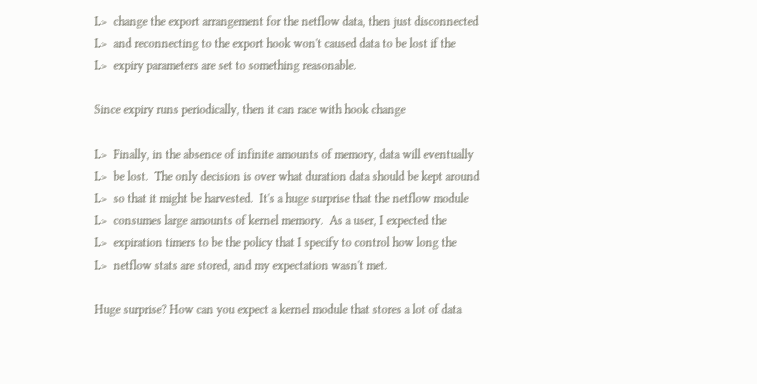L>  change the export arrangement for the netflow data, then just disconnected
L>  and reconnecting to the export hook won't caused data to be lost if the
L>  expiry parameters are set to something reasonable.

Since expiry runs periodically, then it can race with hook change

L>  Finally, in the absence of infinite amounts of memory, data will eventually
L>  be lost.  The only decision is over what duration data should be kept around
L>  so that it might be harvested.  It's a huge surprise that the netflow module
L>  consumes large amounts of kernel memory.  As a user, I expected the
L>  expiration timers to be the policy that I specify to control how long the
L>  netflow stats are stored, and my expectation wasn't met.

Huge surprise? How can you expect a kernel module that stores a lot of data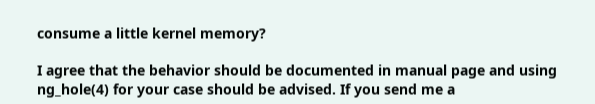consume a little kernel memory?

I agree that the behavior should be documented in manual page and using
ng_hole(4) for your case should be advised. If you send me a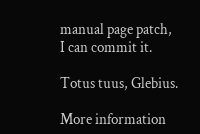manual page patch,
I can commit it.

Totus tuus, Glebius.

More information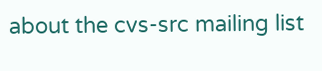about the cvs-src mailing list